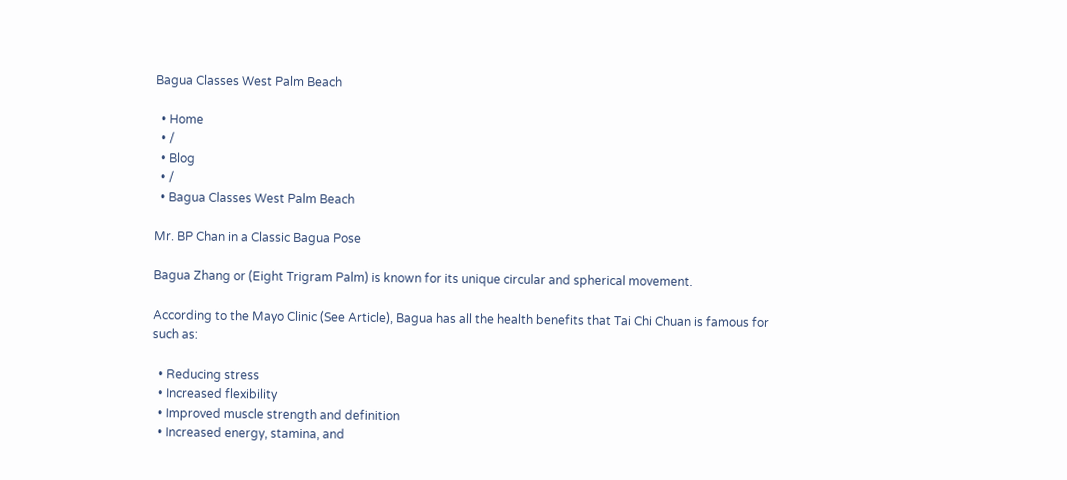Bagua Classes West Palm Beach

  • Home
  • /
  • Blog
  • /
  • Bagua Classes West Palm Beach

Mr. BP Chan in a Classic Bagua Pose

Bagua Zhang or (Eight Trigram Palm) is known for its unique circular and spherical movement.

According to the Mayo Clinic (See Article), Bagua has all the health benefits that Tai Chi Chuan is famous for
such as:

  • Reducing stress
  • Increased flexibility
  • Improved muscle strength and definition
  • Increased energy, stamina, and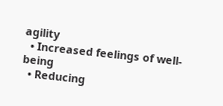agility
  • Increased feelings of well-being
  • Reducing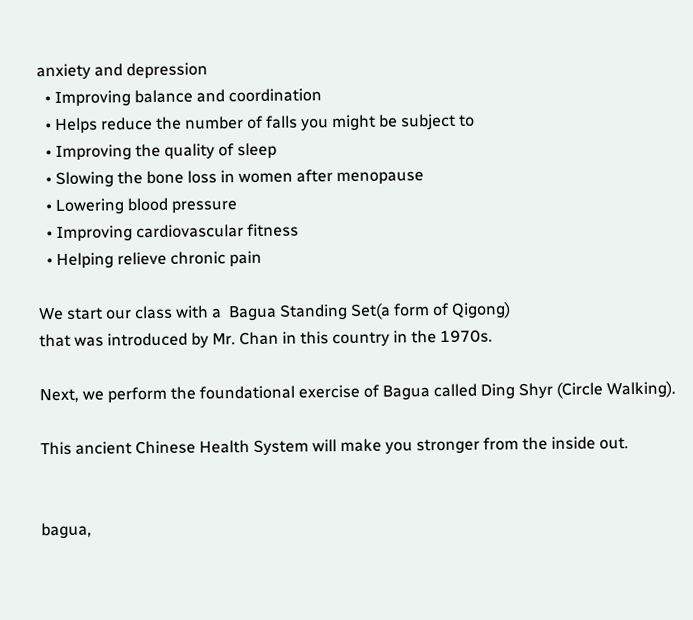anxiety and depression
  • Improving balance and coordination
  • Helps reduce the number of falls you might be subject to
  • Improving the quality of sleep
  • Slowing the bone loss in women after menopause
  • Lowering blood pressure
  • Improving cardiovascular fitness
  • Helping relieve chronic pain

We start our class with a  Bagua Standing Set(a form of Qigong)
that was introduced by Mr. Chan in this country in the 1970s.

Next, we perform the foundational exercise of Bagua called Ding Shyr (Circle Walking).

This ancient Chinese Health System will make you stronger from the inside out.


bagua,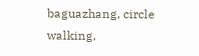baguazhang, circle walking,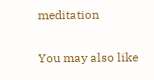meditation

You may also like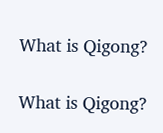What is Qigong?

What is Qigong?